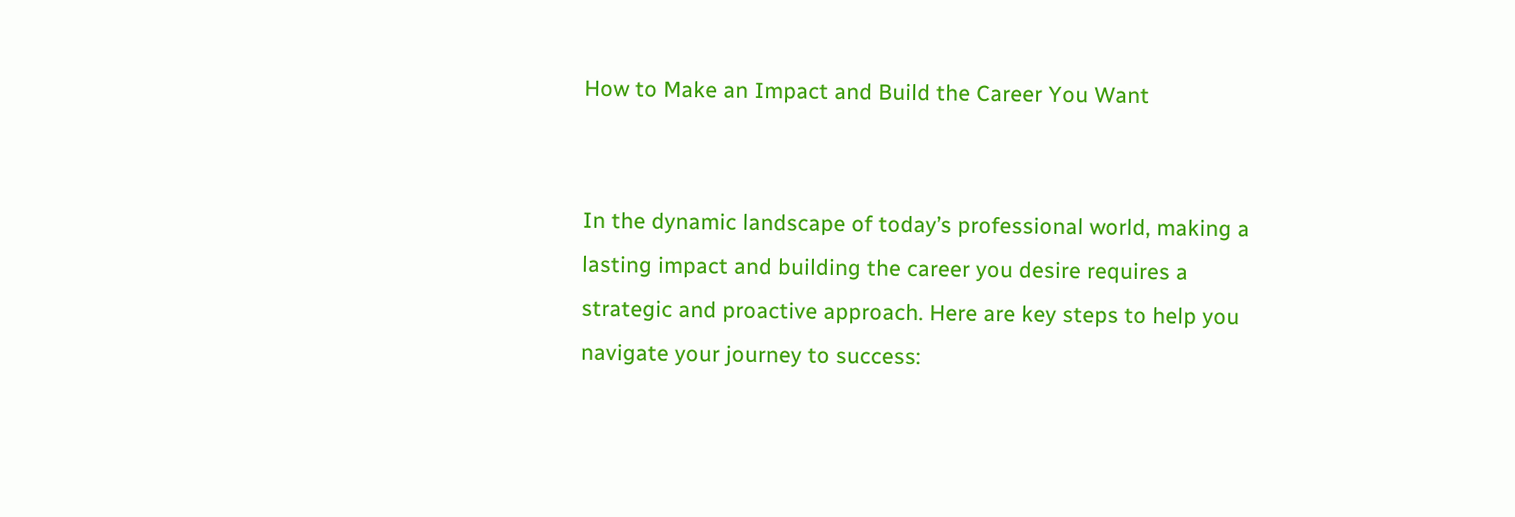How to Make an Impact and Build the Career You Want


In the dynamic landscape of today’s professional world, making a lasting impact and building the career you desire requires a strategic and proactive approach. Here are key steps to help you navigate your journey to success: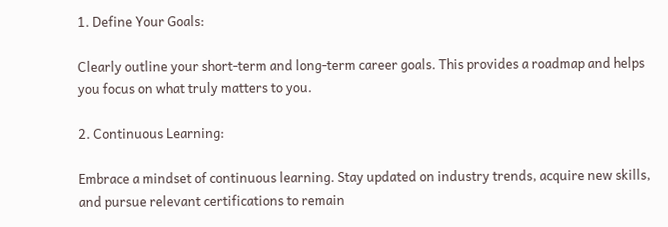1. Define Your Goals:

Clearly outline your short-term and long-term career goals. This provides a roadmap and helps you focus on what truly matters to you.

2. Continuous Learning:

Embrace a mindset of continuous learning. Stay updated on industry trends, acquire new skills, and pursue relevant certifications to remain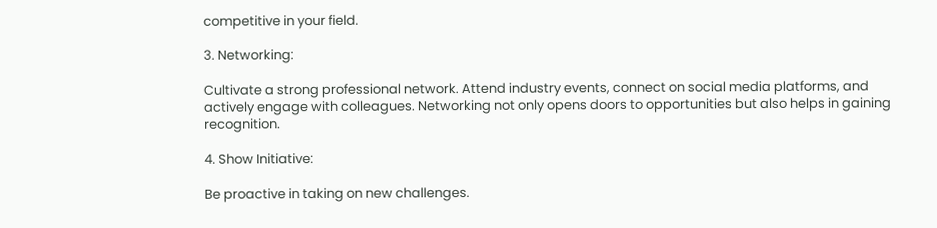competitive in your field.

3. Networking:

Cultivate a strong professional network. Attend industry events, connect on social media platforms, and actively engage with colleagues. Networking not only opens doors to opportunities but also helps in gaining recognition.

4. Show Initiative:

Be proactive in taking on new challenges.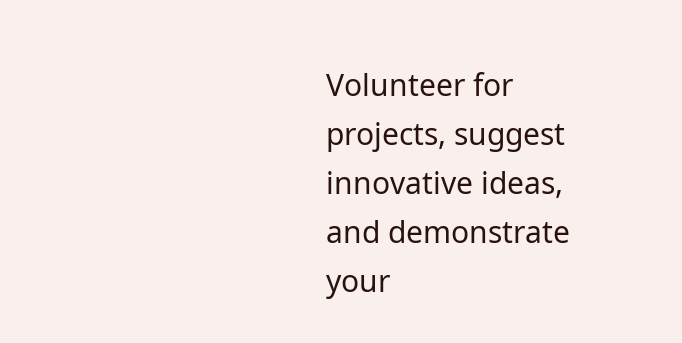Volunteer for projects, suggest innovative ideas, and demonstrate your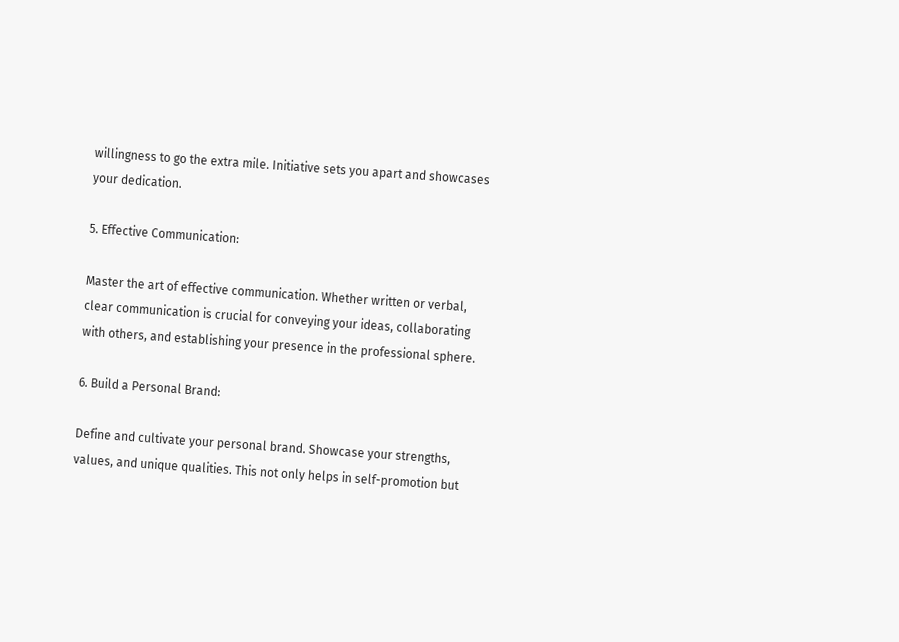willingness to go the extra mile. Initiative sets you apart and showcases your dedication.

5. Effective Communication:

Master the art of effective communication. Whether written or verbal, clear communication is crucial for conveying your ideas, collaborating with others, and establishing your presence in the professional sphere.

6. Build a Personal Brand:

Define and cultivate your personal brand. Showcase your strengths, values, and unique qualities. This not only helps in self-promotion but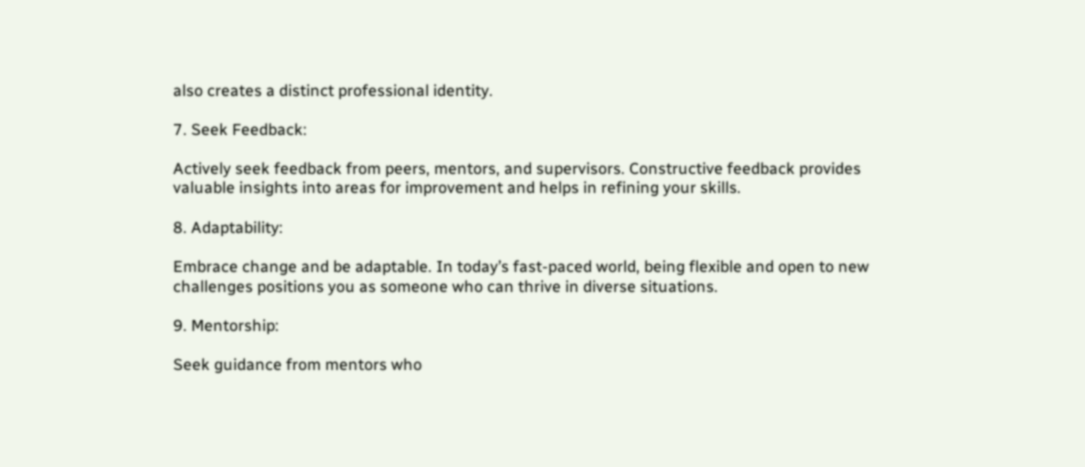also creates a distinct professional identity.

7. Seek Feedback:

Actively seek feedback from peers, mentors, and supervisors. Constructive feedback provides valuable insights into areas for improvement and helps in refining your skills.

8. Adaptability:

Embrace change and be adaptable. In today’s fast-paced world, being flexible and open to new challenges positions you as someone who can thrive in diverse situations.

9. Mentorship:

Seek guidance from mentors who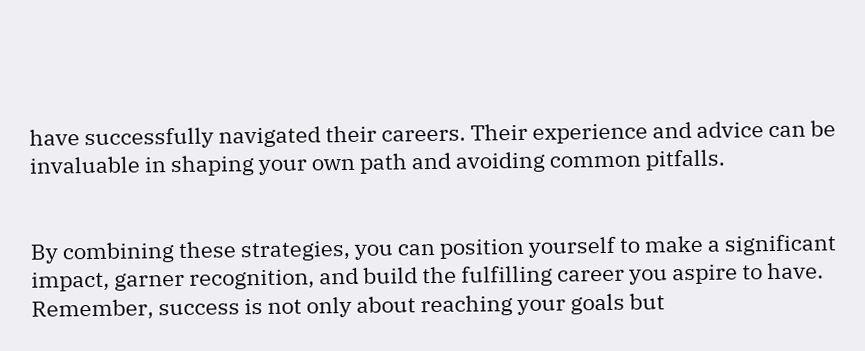have successfully navigated their careers. Their experience and advice can be invaluable in shaping your own path and avoiding common pitfalls.


By combining these strategies, you can position yourself to make a significant impact, garner recognition, and build the fulfilling career you aspire to have. Remember, success is not only about reaching your goals but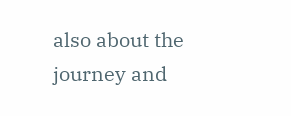also about the journey and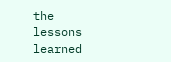the lessons learned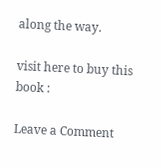along the way.

visit here to buy this book :

Leave a Comment